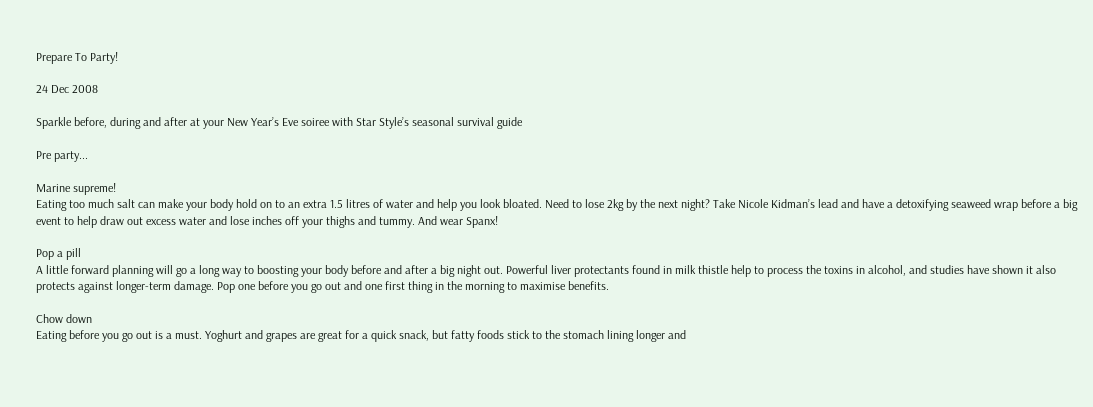Prepare To Party!

24 Dec 2008

Sparkle before, during and after at your New Year’s Eve soiree with Star Style’s seasonal survival guide

Pre party...

Marine supreme!
Eating too much salt can make your body hold on to an extra 1.5 litres of water and help you look bloated. Need to lose 2kg by the next night? Take Nicole Kidman’s lead and have a detoxifying seaweed wrap before a big event to help draw out excess water and lose inches off your thighs and tummy. And wear Spanx!

Pop a pill
A little forward planning will go a long way to boosting your body before and after a big night out. Powerful liver protectants found in milk thistle help to process the toxins in alcohol, and studies have shown it also protects against longer-term damage. Pop one before you go out and one first thing in the morning to maximise benefits.

Chow down
Eating before you go out is a must. Yoghurt and grapes are great for a quick snack, but fatty foods stick to the stomach lining longer and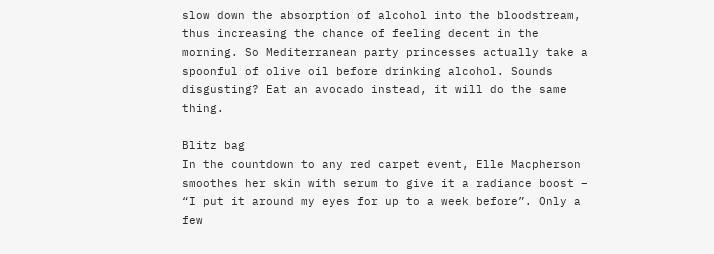slow down the absorption of alcohol into the bloodstream, thus increasing the chance of feeling decent in the morning. So Mediterranean party princesses actually take a spoonful of olive oil before drinking alcohol. Sounds disgusting? Eat an avocado instead, it will do the same thing.

Blitz bag
In the countdown to any red carpet event, Elle Macpherson smoothes her skin with serum to give it a radiance boost – “I put it around my eyes for up to a week before”. Only a few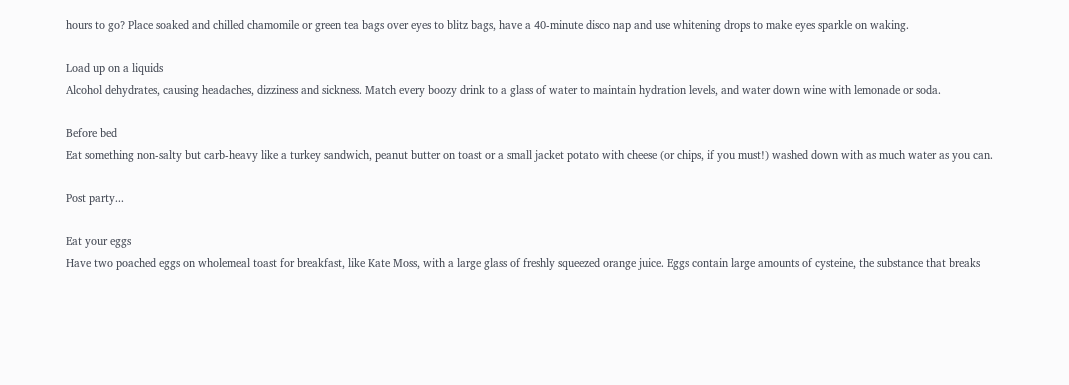hours to go? Place soaked and chilled chamomile or green tea bags over eyes to blitz bags, have a 40-minute disco nap and use whitening drops to make eyes sparkle on waking.

Load up on a liquids
Alcohol dehydrates, causing headaches, dizziness and sickness. Match every boozy drink to a glass of water to maintain hydration levels, and water down wine with lemonade or soda.

Before bed
Eat something non-salty but carb-heavy like a turkey sandwich, peanut butter on toast or a small jacket potato with cheese (or chips, if you must!) washed down with as much water as you can.

Post party...

Eat your eggs
Have two poached eggs on wholemeal toast for breakfast, like Kate Moss, with a large glass of freshly squeezed orange juice. Eggs contain large amounts of cysteine, the substance that breaks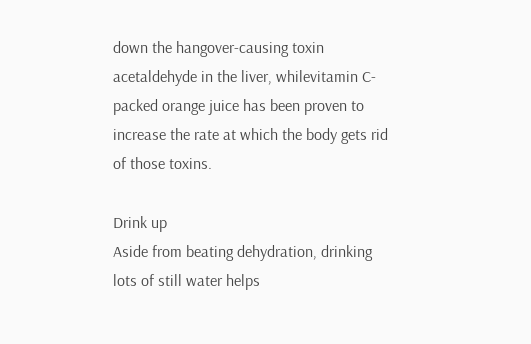down the hangover-causing toxin acetaldehyde in the liver, whilevitamin C-packed orange juice has been proven to increase the rate at which the body gets rid of those toxins.

Drink up
Aside from beating dehydration, drinking lots of still water helps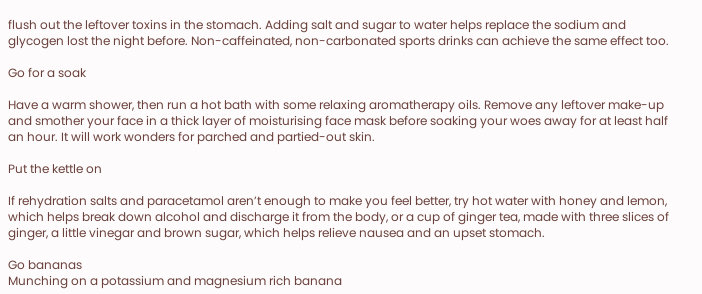flush out the leftover toxins in the stomach. Adding salt and sugar to water helps replace the sodium and glycogen lost the night before. Non-caffeinated, non-carbonated sports drinks can achieve the same effect too.

Go for a soak

Have a warm shower, then run a hot bath with some relaxing aromatherapy oils. Remove any leftover make-up and smother your face in a thick layer of moisturising face mask before soaking your woes away for at least half an hour. It will work wonders for parched and partied-out skin.

Put the kettle on

If rehydration salts and paracetamol aren’t enough to make you feel better, try hot water with honey and lemon, which helps break down alcohol and discharge it from the body, or a cup of ginger tea, made with three slices of ginger, a little vinegar and brown sugar, which helps relieve nausea and an upset stomach.

Go bananas
Munching on a potassium and magnesium rich banana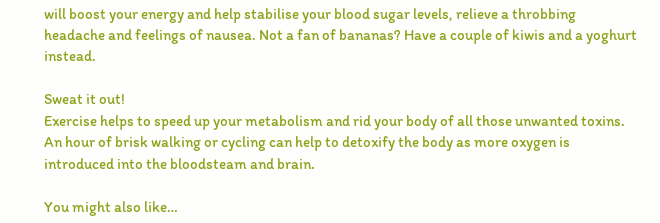will boost your energy and help stabilise your blood sugar levels, relieve a throbbing headache and feelings of nausea. Not a fan of bananas? Have a couple of kiwis and a yoghurt instead.

Sweat it out!
Exercise helps to speed up your metabolism and rid your body of all those unwanted toxins. An hour of brisk walking or cycling can help to detoxify the body as more oxygen is introduced into the bloodsteam and brain.

You might also like…